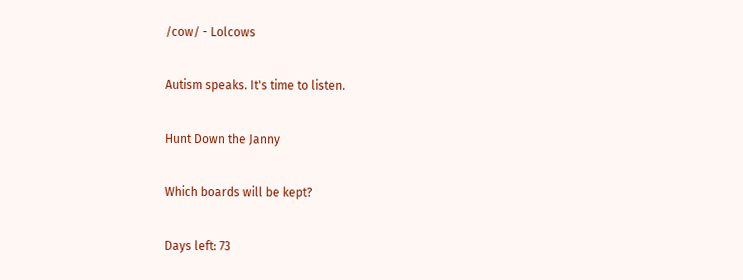/cow/ - Lolcows

Autism speaks. It's time to listen.

Hunt Down the Janny

Which boards will be kept?

Days left: 73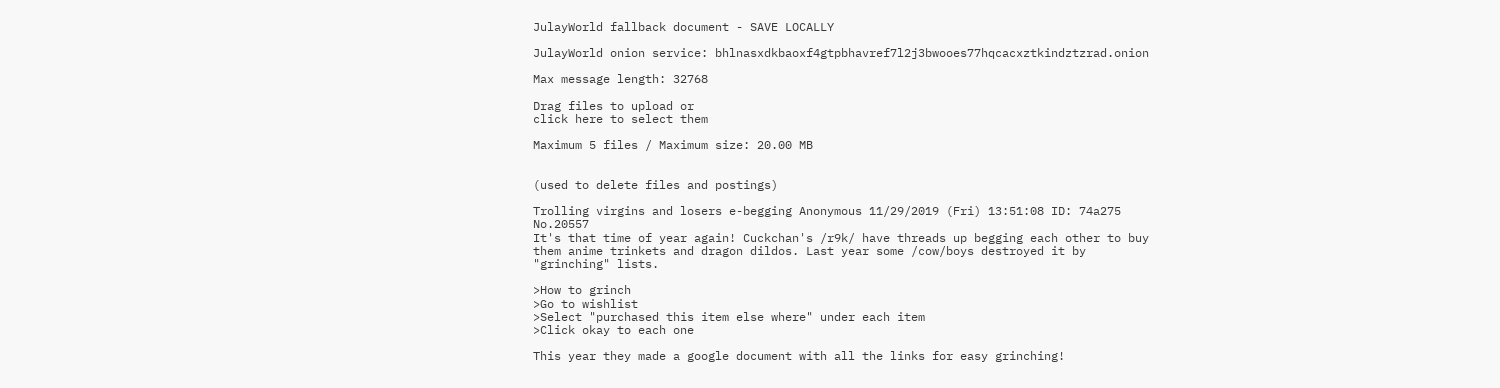JulayWorld fallback document - SAVE LOCALLY

JulayWorld onion service: bhlnasxdkbaoxf4gtpbhavref7l2j3bwooes77hqcacxztkindztzrad.onion

Max message length: 32768

Drag files to upload or
click here to select them

Maximum 5 files / Maximum size: 20.00 MB


(used to delete files and postings)

Trolling virgins and losers e-begging Anonymous 11/29/2019 (Fri) 13:51:08 ID: 74a275 No.20557
It's that time of year again! Cuckchan's /r9k/ have threads up begging each other to buy them anime trinkets and dragon dildos. Last year some /cow/boys destroyed it by "grinching" lists.

>How to grinch
>Go to wishlist
>Select "purchased this item else where" under each item
>Click okay to each one

This year they made a google document with all the links for easy grinching!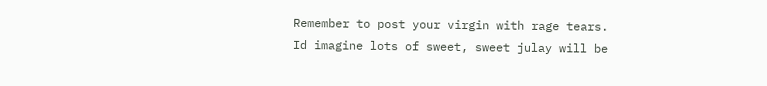Remember to post your virgin with rage tears.
Id imagine lots of sweet, sweet julay will be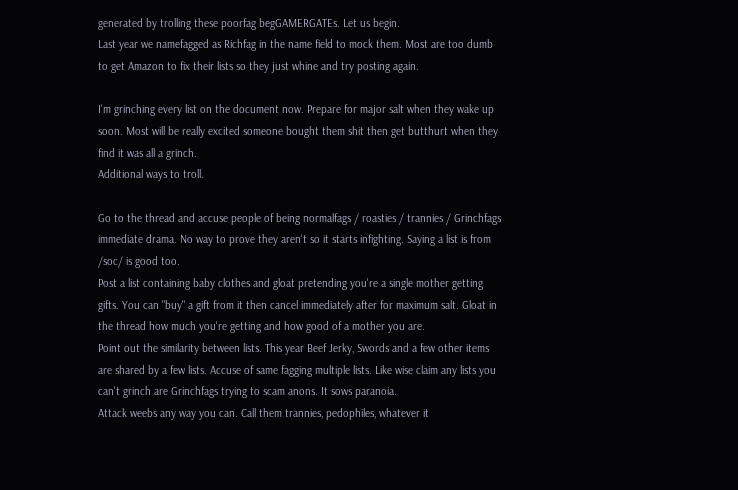generated by trolling these poorfag begGAMERGATEs. Let us begin.
Last year we namefagged as Richfag in the name field to mock them. Most are too dumb to get Amazon to fix their lists so they just whine and try posting again.

I'm grinching every list on the document now. Prepare for major salt when they wake up soon. Most will be really excited someone bought them shit then get butthurt when they find it was all a grinch.
Additional ways to troll.

Go to the thread and accuse people of being normalfags / roasties / trannies / Grinchfags immediate drama. No way to prove they aren't so it starts infighting. Saying a list is from /soc/ is good too.
Post a list containing baby clothes and gloat pretending you're a single mother getting gifts. You can "buy" a gift from it then cancel immediately after for maximum salt. Gloat in the thread how much you're getting and how good of a mother you are.
Point out the similarity between lists. This year Beef Jerky, Swords and a few other items are shared by a few lists. Accuse of same fagging multiple lists. Like wise claim any lists you can't grinch are Grinchfags trying to scam anons. It sows paranoia.
Attack weebs any way you can. Call them trannies, pedophiles, whatever it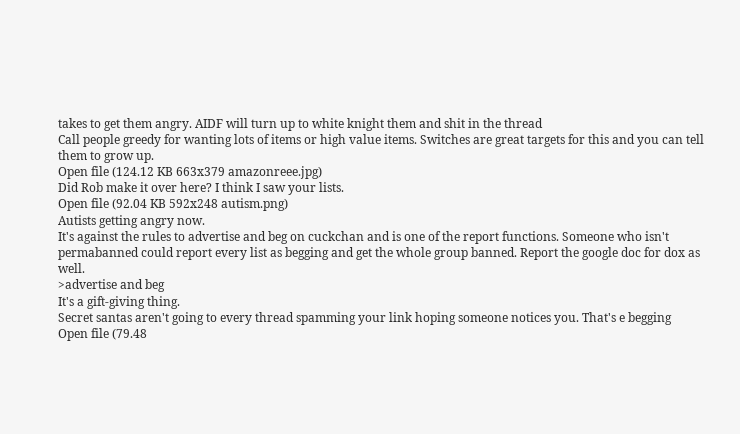takes to get them angry. AIDF will turn up to white knight them and shit in the thread
Call people greedy for wanting lots of items or high value items. Switches are great targets for this and you can tell them to grow up.
Open file (124.12 KB 663x379 amazonreee.jpg)
Did Rob make it over here? I think I saw your lists.
Open file (92.04 KB 592x248 autism.png)
Autists getting angry now.
It's against the rules to advertise and beg on cuckchan and is one of the report functions. Someone who isn't permabanned could report every list as begging and get the whole group banned. Report the google doc for dox as well.
>advertise and beg
It's a gift-giving thing.
Secret santas aren't going to every thread spamming your link hoping someone notices you. That's e begging
Open file (79.48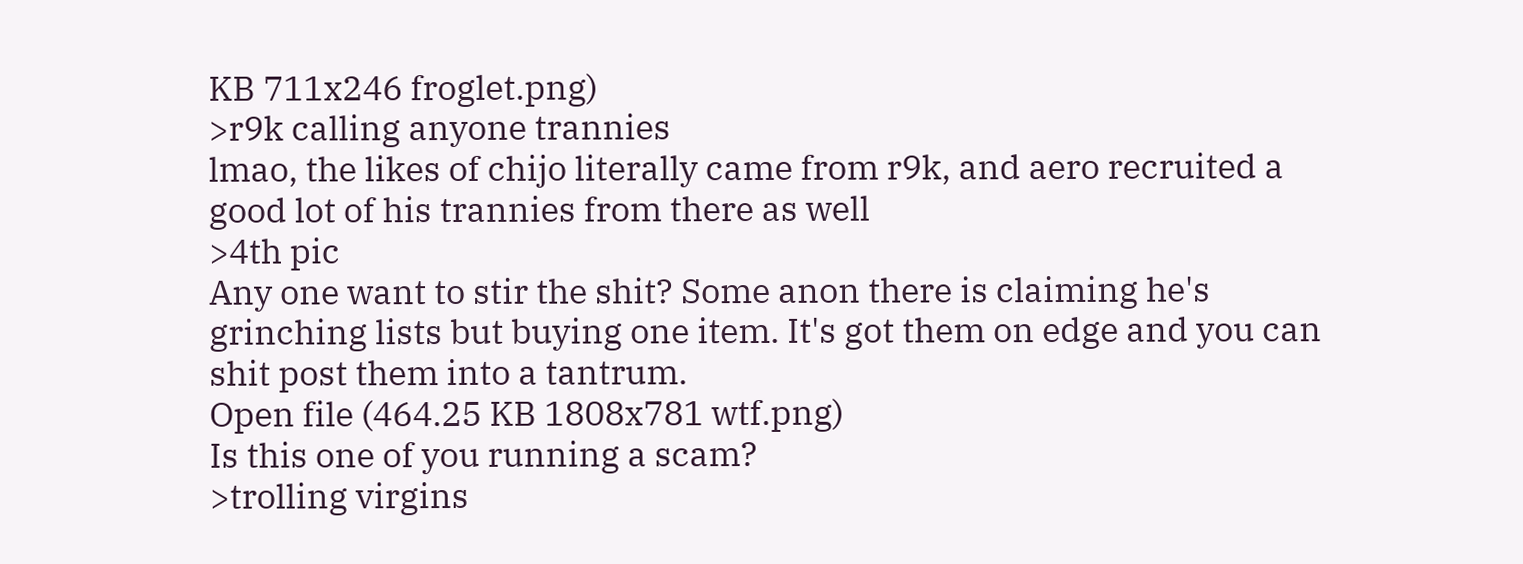KB 711x246 froglet.png)
>r9k calling anyone trannies
lmao, the likes of chijo literally came from r9k, and aero recruited a good lot of his trannies from there as well
>4th pic
Any one want to stir the shit? Some anon there is claiming he's grinching lists but buying one item. It's got them on edge and you can shit post them into a tantrum.
Open file (464.25 KB 1808x781 wtf.png)
Is this one of you running a scam?
>trolling virgins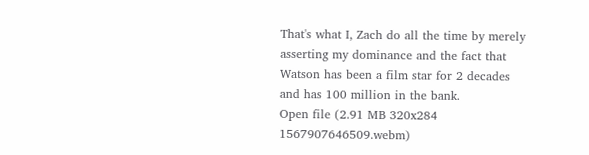That's what I, Zach do all the time by merely asserting my dominance and the fact that Watson has been a film star for 2 decades and has 100 million in the bank.
Open file (2.91 MB 320x284 1567907646509.webm)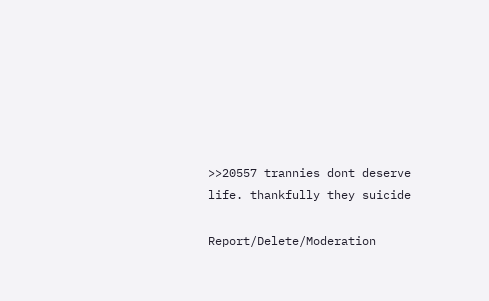>>20557 trannies dont deserve life. thankfully they suicide

Report/Delete/Moderation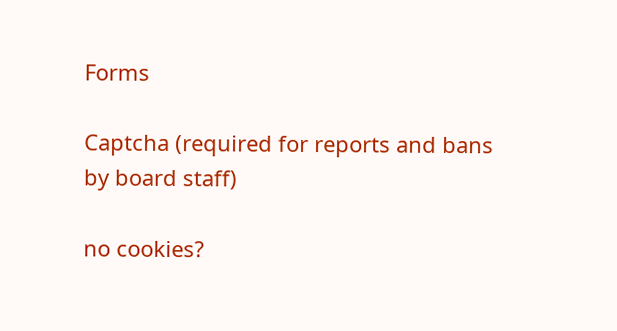Forms

Captcha (required for reports and bans by board staff)

no cookies?